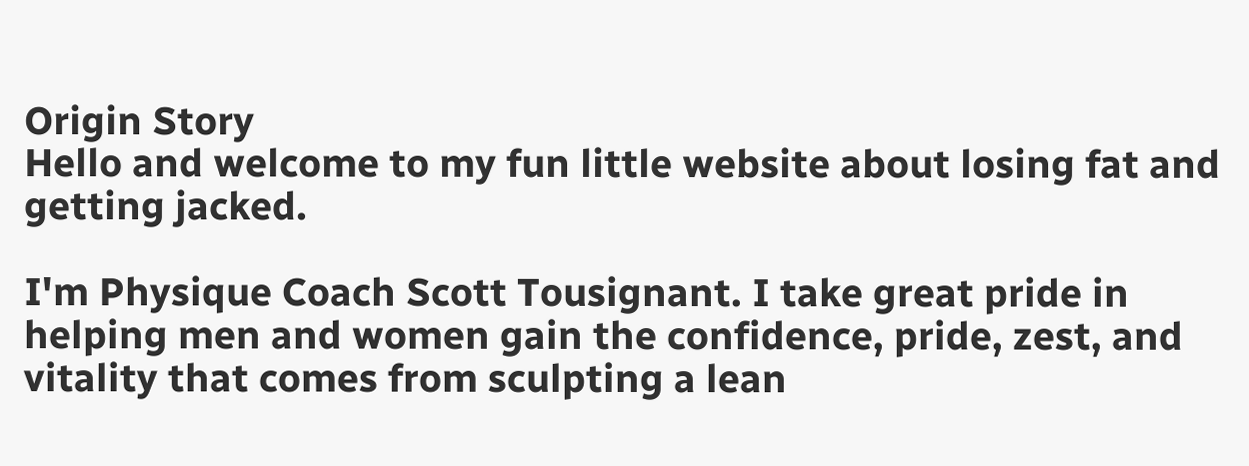Origin Story
Hello and welcome to my fun little website about losing fat and getting jacked.

I'm Physique Coach Scott Tousignant. I take great pride in helping men and women gain the confidence, pride, zest, and vitality that comes from sculpting a lean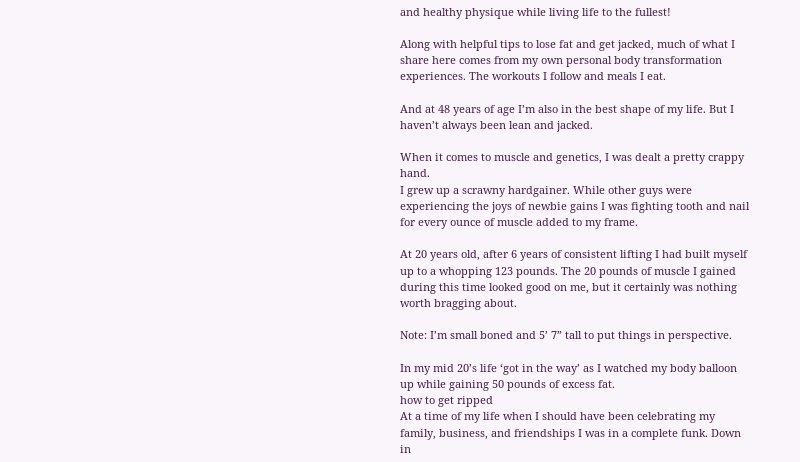and healthy physique while living life to the fullest!

Along with helpful tips to lose fat and get jacked, much of what I share here comes from my own personal body transformation experiences. The workouts I follow and meals I eat.

And at 48 years of age I’m also in the best shape of my life. But I haven’t always been lean and jacked.

When it comes to muscle and genetics, I was dealt a pretty crappy hand.
I grew up a scrawny hardgainer. While other guys were experiencing the joys of newbie gains I was fighting tooth and nail for every ounce of muscle added to my frame.

At 20 years old, after 6 years of consistent lifting I had built myself up to a whopping 123 pounds. The 20 pounds of muscle I gained during this time looked good on me, but it certainly was nothing worth bragging about.

Note: I’m small boned and 5’ 7” tall to put things in perspective.

In my mid 20’s life ‘got in the way’ as I watched my body balloon up while gaining 50 pounds of excess fat.
how to get ripped
At a time of my life when I should have been celebrating my family, business, and friendships I was in a complete funk. Down in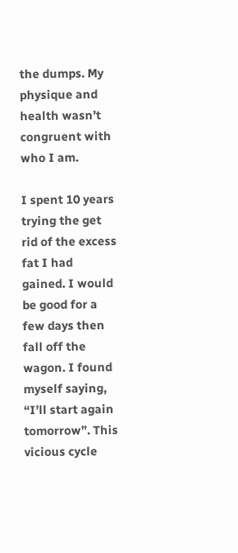the dumps. My physique and health wasn’t congruent with who I am.

I spent 10 years trying the get rid of the excess fat I had gained. I would be good for a few days then fall off the wagon. I found myself saying, “I’ll start again tomorrow”. This vicious cycle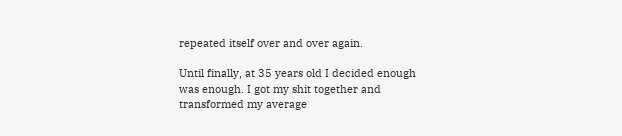repeated itself over and over again.

Until finally, at 35 years old I decided enough was enough. I got my shit together and transformed my average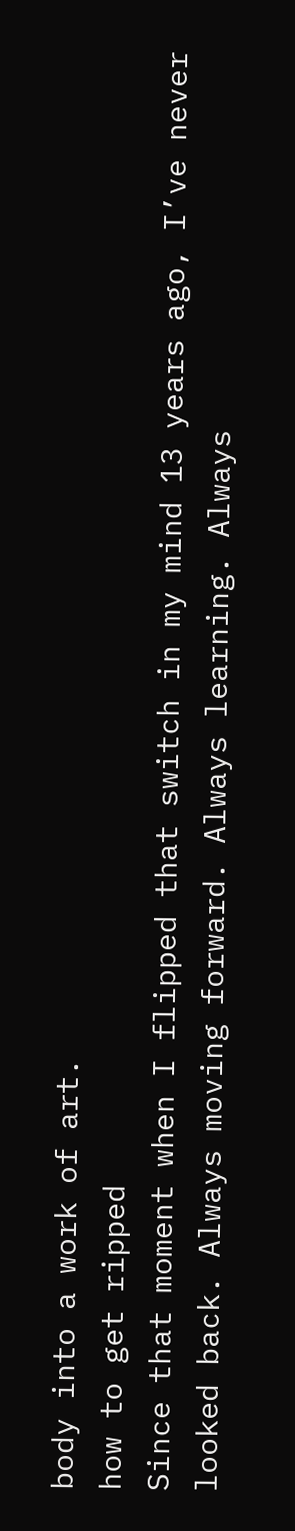body into a work of art.
how to get ripped
Since that moment when I flipped that switch in my mind 13 years ago, I’ve never looked back. Always moving forward. Always learning. Always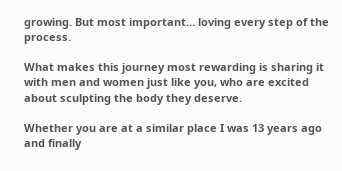growing. But most important… loving every step of the process.

What makes this journey most rewarding is sharing it with men and women just like you, who are excited about sculpting the body they deserve.

Whether you are at a similar place I was 13 years ago and finally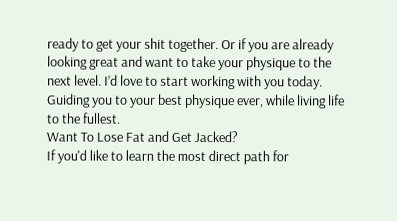ready to get your shit together. Or if you are already looking great and want to take your physique to the next level. I’d love to start working with you today. Guiding you to your best physique ever, while living life to the fullest.
Want To Lose Fat and Get Jacked?
If you'd like to learn the most direct path for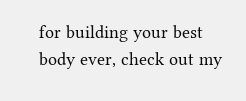for building your best body ever, check out my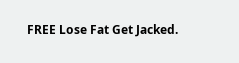FREE Lose Fat Get Jacked.